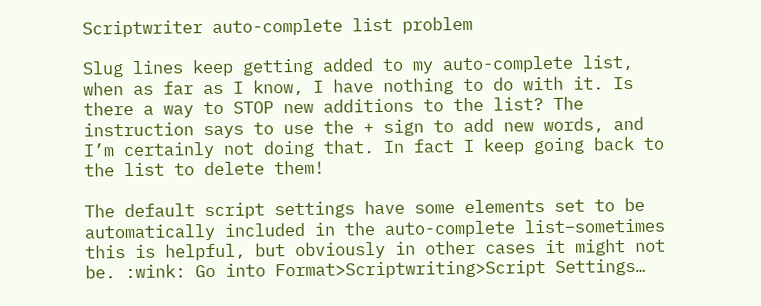Scriptwriter auto-complete list problem

Slug lines keep getting added to my auto-complete list, when as far as I know, I have nothing to do with it. Is there a way to STOP new additions to the list? The instruction says to use the + sign to add new words, and I’m certainly not doing that. In fact I keep going back to the list to delete them!

The default script settings have some elements set to be automatically included in the auto-complete list–sometimes this is helpful, but obviously in other cases it might not be. :wink: Go into Format>Scriptwriting>Script Settings…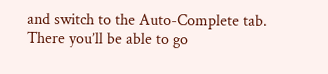and switch to the Auto-Complete tab. There you’ll be able to go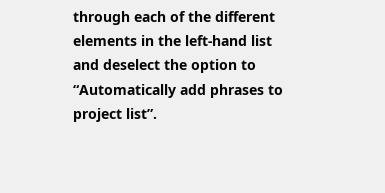through each of the different elements in the left-hand list and deselect the option to “Automatically add phrases to project list”.